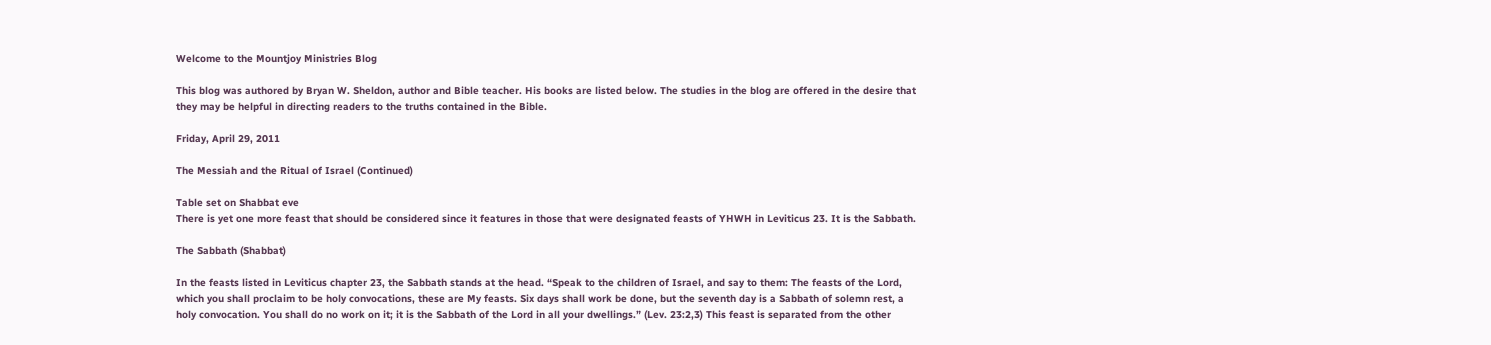Welcome to the Mountjoy Ministries Blog

This blog was authored by Bryan W. Sheldon, author and Bible teacher. His books are listed below. The studies in the blog are offered in the desire that they may be helpful in directing readers to the truths contained in the Bible.

Friday, April 29, 2011

The Messiah and the Ritual of Israel (Continued)

Table set on Shabbat eve
There is yet one more feast that should be considered since it features in those that were designated feasts of YHWH in Leviticus 23. It is the Sabbath.

The Sabbath (Shabbat)

In the feasts listed in Leviticus chapter 23, the Sabbath stands at the head. “Speak to the children of Israel, and say to them: The feasts of the Lord, which you shall proclaim to be holy convocations, these are My feasts. Six days shall work be done, but the seventh day is a Sabbath of solemn rest, a holy convocation. You shall do no work on it; it is the Sabbath of the Lord in all your dwellings.” (Lev. 23:2,3) This feast is separated from the other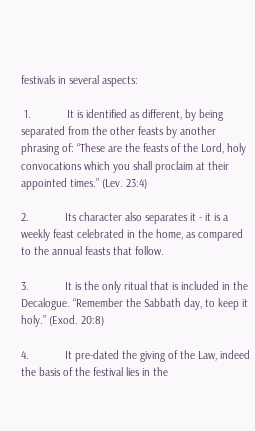festivals in several aspects:

 1.            It is identified as different, by being separated from the other feasts by another phrasing of: “These are the feasts of the Lord, holy convocations which you shall proclaim at their appointed times.” (Lev. 23:4)

2.            Its character also separates it - it is a weekly feast celebrated in the home, as compared to the annual feasts that follow.

3.            It is the only ritual that is included in the Decalogue. “Remember the Sabbath day, to keep it holy.” (Exod. 20:8)

4.            It pre-dated the giving of the Law, indeed the basis of the festival lies in the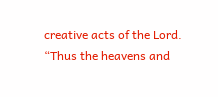creative acts of the Lord. “Thus the heavens and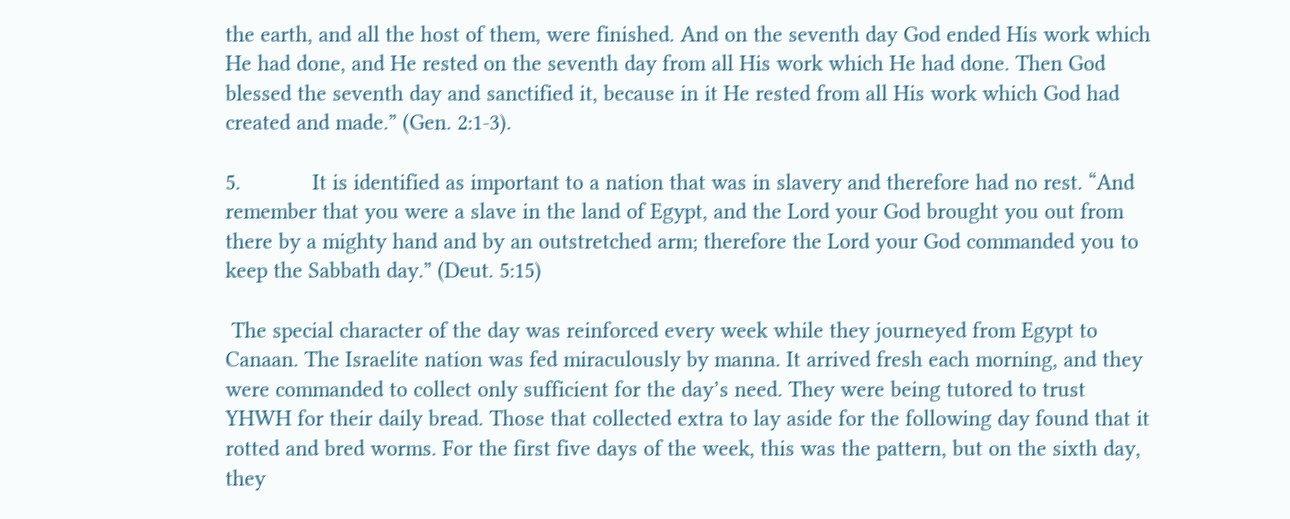the earth, and all the host of them, were finished. And on the seventh day God ended His work which He had done, and He rested on the seventh day from all His work which He had done. Then God blessed the seventh day and sanctified it, because in it He rested from all His work which God had created and made.” (Gen. 2:1-3).

5.            It is identified as important to a nation that was in slavery and therefore had no rest. “And remember that you were a slave in the land of Egypt, and the Lord your God brought you out from there by a mighty hand and by an outstretched arm; therefore the Lord your God commanded you to keep the Sabbath day.” (Deut. 5:15)

 The special character of the day was reinforced every week while they journeyed from Egypt to Canaan. The Israelite nation was fed miraculously by manna. It arrived fresh each morning, and they were commanded to collect only sufficient for the day’s need. They were being tutored to trust YHWH for their daily bread. Those that collected extra to lay aside for the following day found that it rotted and bred worms. For the first five days of the week, this was the pattern, but on the sixth day, they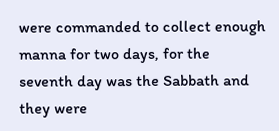were commanded to collect enough manna for two days, for the seventh day was the Sabbath and they were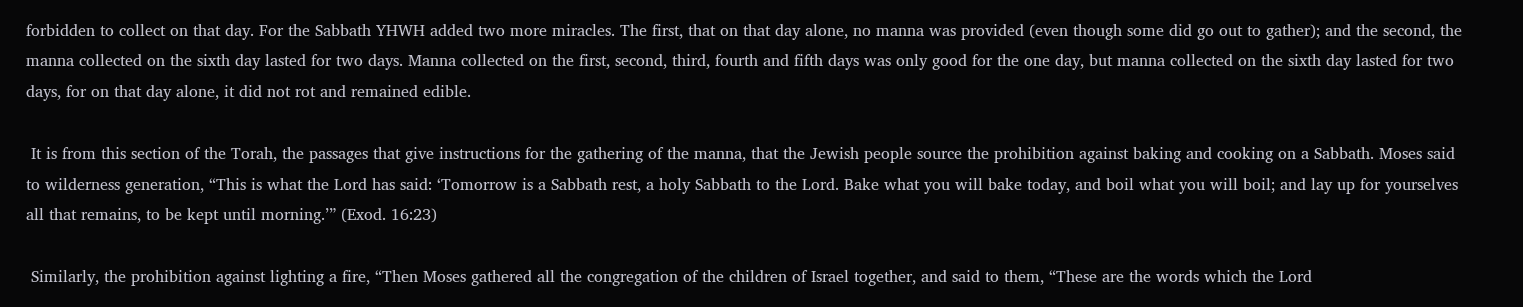forbidden to collect on that day. For the Sabbath YHWH added two more miracles. The first, that on that day alone, no manna was provided (even though some did go out to gather); and the second, the manna collected on the sixth day lasted for two days. Manna collected on the first, second, third, fourth and fifth days was only good for the one day, but manna collected on the sixth day lasted for two days, for on that day alone, it did not rot and remained edible.

 It is from this section of the Torah, the passages that give instructions for the gathering of the manna, that the Jewish people source the prohibition against baking and cooking on a Sabbath. Moses said to wilderness generation, “This is what the Lord has said: ‘Tomorrow is a Sabbath rest, a holy Sabbath to the Lord. Bake what you will bake today, and boil what you will boil; and lay up for yourselves all that remains, to be kept until morning.’” (Exod. 16:23)

 Similarly, the prohibition against lighting a fire, “Then Moses gathered all the congregation of the children of Israel together, and said to them, “These are the words which the Lord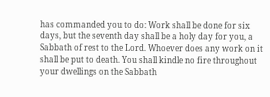has commanded you to do: Work shall be done for six days, but the seventh day shall be a holy day for you, a Sabbath of rest to the Lord. Whoever does any work on it shall be put to death. You shall kindle no fire throughout your dwellings on the Sabbath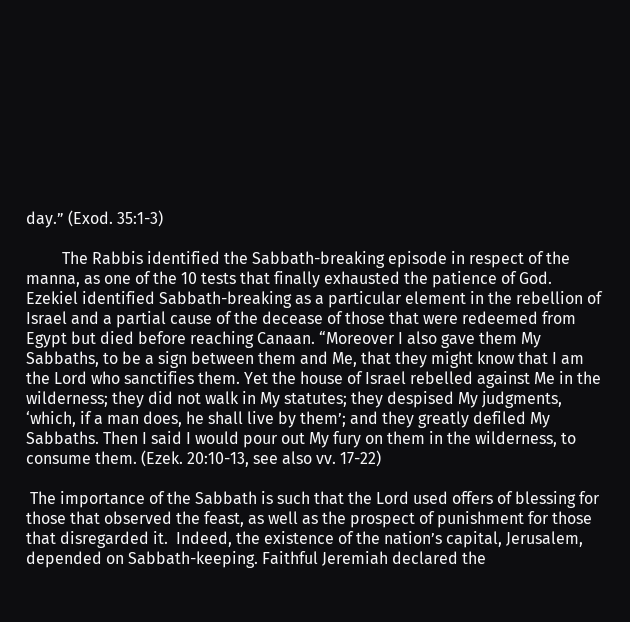day.” (Exod. 35:1-3)

         The Rabbis identified the Sabbath-breaking episode in respect of the manna, as one of the 10 tests that finally exhausted the patience of God. Ezekiel identified Sabbath-breaking as a particular element in the rebellion of Israel and a partial cause of the decease of those that were redeemed from Egypt but died before reaching Canaan. “Moreover I also gave them My Sabbaths, to be a sign between them and Me, that they might know that I am the Lord who sanctifies them. Yet the house of Israel rebelled against Me in the wilderness; they did not walk in My statutes; they despised My judgments, ‘which, if a man does, he shall live by them’; and they greatly defiled My Sabbaths. Then I said I would pour out My fury on them in the wilderness, to consume them. (Ezek. 20:10-13, see also vv. 17-22)

 The importance of the Sabbath is such that the Lord used offers of blessing for those that observed the feast, as well as the prospect of punishment for those that disregarded it.  Indeed, the existence of the nation’s capital, Jerusalem, depended on Sabbath-keeping. Faithful Jeremiah declared the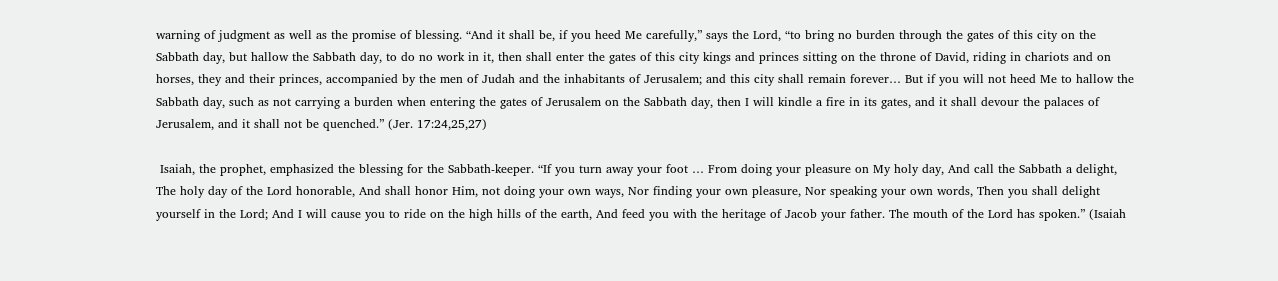warning of judgment as well as the promise of blessing. “And it shall be, if you heed Me carefully,” says the Lord, “to bring no burden through the gates of this city on the Sabbath day, but hallow the Sabbath day, to do no work in it, then shall enter the gates of this city kings and princes sitting on the throne of David, riding in chariots and on horses, they and their princes, accompanied by the men of Judah and the inhabitants of Jerusalem; and this city shall remain forever… But if you will not heed Me to hallow the Sabbath day, such as not carrying a burden when entering the gates of Jerusalem on the Sabbath day, then I will kindle a fire in its gates, and it shall devour the palaces of Jerusalem, and it shall not be quenched.” (Jer. 17:24,25,27)

 Isaiah, the prophet, emphasized the blessing for the Sabbath-keeper. “If you turn away your foot … From doing your pleasure on My holy day, And call the Sabbath a delight, The holy day of the Lord honorable, And shall honor Him, not doing your own ways, Nor finding your own pleasure, Nor speaking your own words, Then you shall delight yourself in the Lord; And I will cause you to ride on the high hills of the earth, And feed you with the heritage of Jacob your father. The mouth of the Lord has spoken.” (Isaiah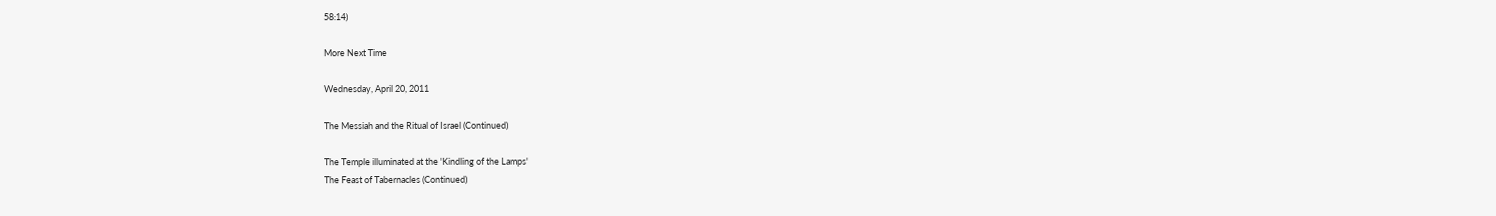58:14)

More Next Time

Wednesday, April 20, 2011

The Messiah and the Ritual of Israel (Continued)

The Temple illuminated at the 'Kindling of the Lamps'
The Feast of Tabernacles (Continued)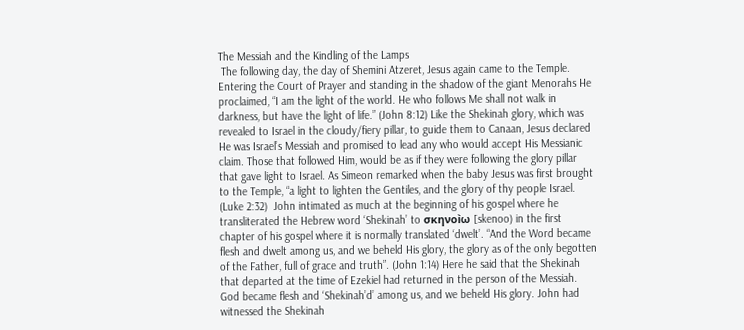The Messiah and the Kindling of the Lamps
 The following day, the day of Shemini Atzeret, Jesus again came to the Temple. Entering the Court of Prayer and standing in the shadow of the giant Menorahs He proclaimed, “I am the light of the world. He who follows Me shall not walk in darkness, but have the light of life.” (John 8:12) Like the Shekinah glory, which was revealed to Israel in the cloudy/fiery pillar, to guide them to Canaan, Jesus declared He was Israel’s Messiah and promised to lead any who would accept His Messianic claim. Those that followed Him, would be as if they were following the glory pillar that gave light to Israel. As Simeon remarked when the baby Jesus was first brought to the Temple, “a light to lighten the Gentiles, and the glory of thy people Israel. (Luke 2:32)  John intimated as much at the beginning of his gospel where he transliterated the Hebrew word ‘Shekinah’ to σκηνοìω [skenoo) in the first chapter of his gospel where it is normally translated ‘dwelt’. “And the Word became flesh and dwelt among us, and we beheld His glory, the glory as of the only begotten of the Father, full of grace and truth”. (John 1:14) Here he said that the Shekinah that departed at the time of Ezekiel had returned in the person of the Messiah. God became flesh and ‘Shekinah’d’ among us, and we beheld His glory. John had witnessed the Shekinah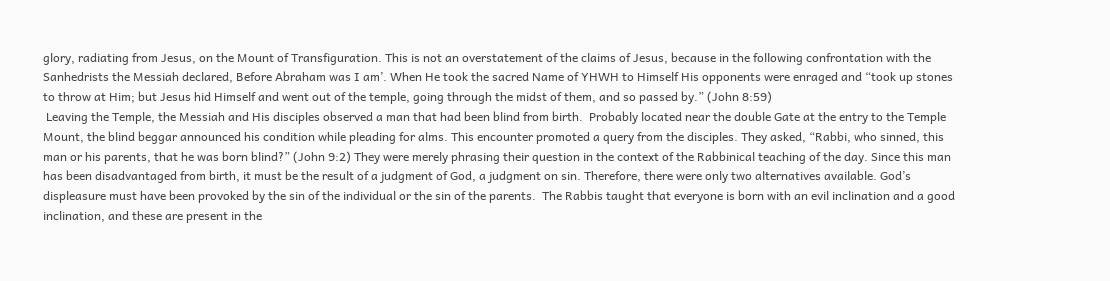glory, radiating from Jesus, on the Mount of Transfiguration. This is not an overstatement of the claims of Jesus, because in the following confrontation with the Sanhedrists the Messiah declared, Before Abraham was I am’. When He took the sacred Name of YHWH to Himself His opponents were enraged and “took up stones to throw at Him; but Jesus hid Himself and went out of the temple, going through the midst of them, and so passed by.” (John 8:59)
 Leaving the Temple, the Messiah and His disciples observed a man that had been blind from birth.  Probably located near the double Gate at the entry to the Temple Mount, the blind beggar announced his condition while pleading for alms. This encounter promoted a query from the disciples. They asked, “Rabbi, who sinned, this man or his parents, that he was born blind?” (John 9:2) They were merely phrasing their question in the context of the Rabbinical teaching of the day. Since this man has been disadvantaged from birth, it must be the result of a judgment of God, a judgment on sin. Therefore, there were only two alternatives available. God’s displeasure must have been provoked by the sin of the individual or the sin of the parents.  The Rabbis taught that everyone is born with an evil inclination and a good inclination, and these are present in the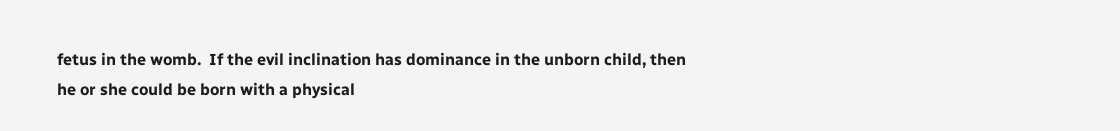fetus in the womb.  If the evil inclination has dominance in the unborn child, then he or she could be born with a physical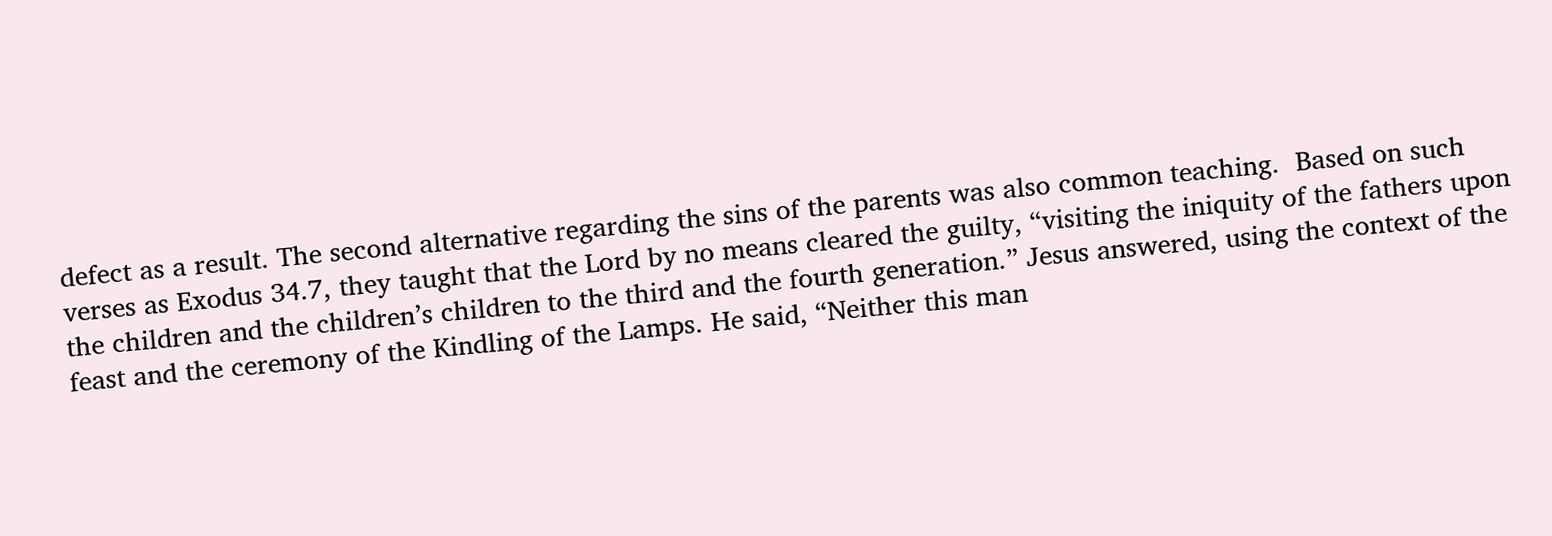defect as a result. The second alternative regarding the sins of the parents was also common teaching.  Based on such verses as Exodus 34.7, they taught that the Lord by no means cleared the guilty, “visiting the iniquity of the fathers upon the children and the children’s children to the third and the fourth generation.” Jesus answered, using the context of the feast and the ceremony of the Kindling of the Lamps. He said, “Neither this man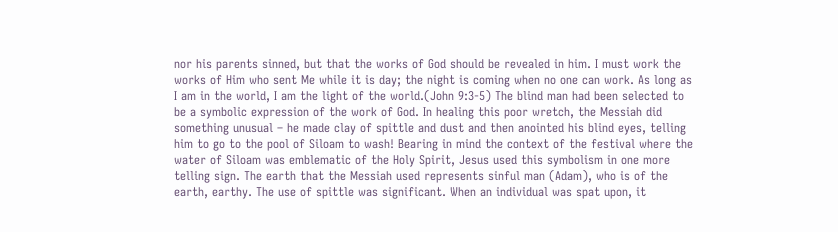nor his parents sinned, but that the works of God should be revealed in him. I must work the works of Him who sent Me while it is day; the night is coming when no one can work. As long as I am in the world, I am the light of the world.(John 9:3-5) The blind man had been selected to be a symbolic expression of the work of God. In healing this poor wretch, the Messiah did something unusual – he made clay of spittle and dust and then anointed his blind eyes, telling him to go to the pool of Siloam to wash! Bearing in mind the context of the festival where the water of Siloam was emblematic of the Holy Spirit, Jesus used this symbolism in one more telling sign. The earth that the Messiah used represents sinful man (Adam), who is of the earth, earthy. The use of spittle was significant. When an individual was spat upon, it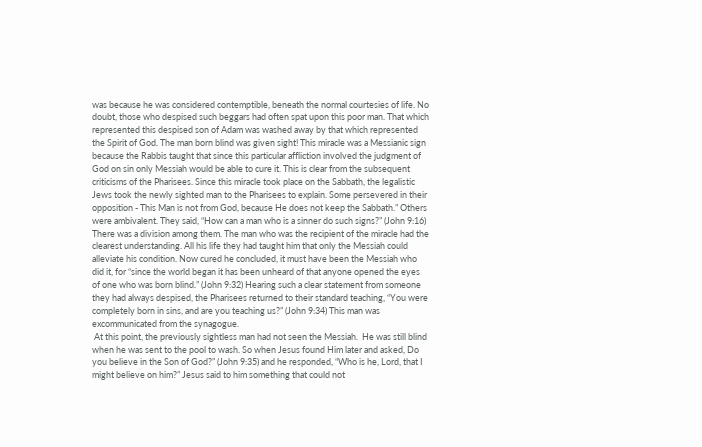was because he was considered contemptible, beneath the normal courtesies of life. No doubt, those who despised such beggars had often spat upon this poor man. That which represented this despised son of Adam was washed away by that which represented the Spirit of God. The man born blind was given sight! This miracle was a Messianic sign because the Rabbis taught that since this particular affliction involved the judgment of God on sin only Messiah would be able to cure it. This is clear from the subsequent criticisms of the Pharisees. Since this miracle took place on the Sabbath, the legalistic Jews took the newly sighted man to the Pharisees to explain. Some persevered in their opposition - This Man is not from God, because He does not keep the Sabbath.” Others were ambivalent. They said, “How can a man who is a sinner do such signs?” (John 9:16) There was a division among them. The man who was the recipient of the miracle had the clearest understanding. All his life they had taught him that only the Messiah could alleviate his condition. Now cured he concluded, it must have been the Messiah who did it, for “since the world began it has been unheard of that anyone opened the eyes of one who was born blind.” (John 9:32) Hearing such a clear statement from someone they had always despised, the Pharisees returned to their standard teaching, “You were completely born in sins, and are you teaching us?” (John 9:34) This man was excommunicated from the synagogue.
 At this point, the previously sightless man had not seen the Messiah.  He was still blind when he was sent to the pool to wash. So when Jesus found Him later and asked, Do you believe in the Son of God?” (John 9:35) and he responded, “Who is he, Lord, that I might believe on him?” Jesus said to him something that could not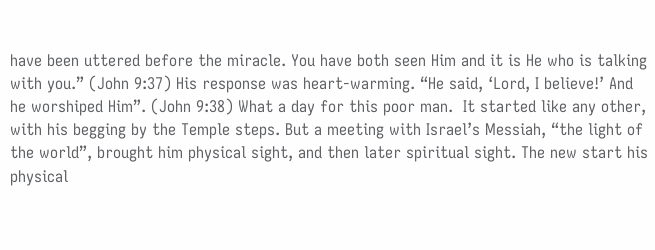have been uttered before the miracle. You have both seen Him and it is He who is talking with you.” (John 9:37) His response was heart-warming. “He said, ‘Lord, I believe!’ And he worshiped Him”. (John 9:38) What a day for this poor man.  It started like any other, with his begging by the Temple steps. But a meeting with Israel’s Messiah, “the light of the world”, brought him physical sight, and then later spiritual sight. The new start his physical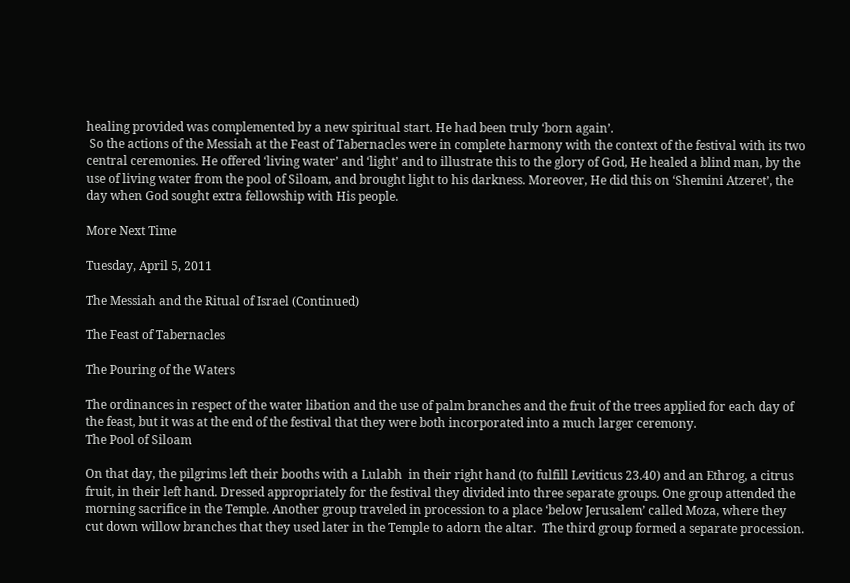healing provided was complemented by a new spiritual start. He had been truly ‘born again’.
 So the actions of the Messiah at the Feast of Tabernacles were in complete harmony with the context of the festival with its two central ceremonies. He offered ‘living water’ and ‘light’ and to illustrate this to the glory of God, He healed a blind man, by the use of living water from the pool of Siloam, and brought light to his darkness. Moreover, He did this on ‘Shemini Atzeret’, the day when God sought extra fellowship with His people.

More Next Time

Tuesday, April 5, 2011

The Messiah and the Ritual of Israel (Continued)

The Feast of Tabernacles

The Pouring of the Waters

The ordinances in respect of the water libation and the use of palm branches and the fruit of the trees applied for each day of the feast, but it was at the end of the festival that they were both incorporated into a much larger ceremony.
The Pool of Siloam

On that day, the pilgrims left their booths with a Lulabh  in their right hand (to fulfill Leviticus 23.40) and an Ethrog, a citrus fruit, in their left hand. Dressed appropriately for the festival they divided into three separate groups. One group attended the morning sacrifice in the Temple. Another group traveled in procession to a place ‘below Jerusalem’ called Moza, where they cut down willow branches that they used later in the Temple to adorn the altar.  The third group formed a separate procession.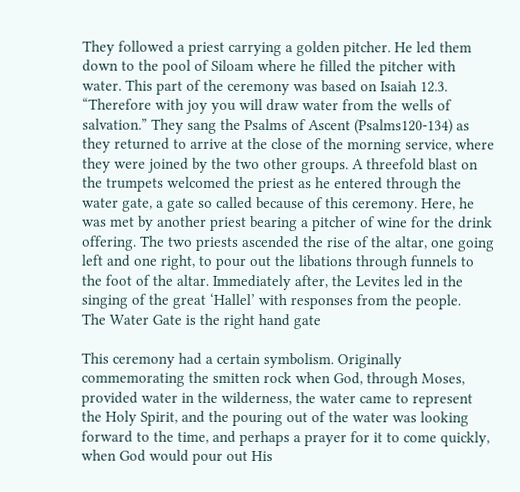They followed a priest carrying a golden pitcher. He led them down to the pool of Siloam where he filled the pitcher with water. This part of the ceremony was based on Isaiah 12.3. “Therefore with joy you will draw water from the wells of salvation.” They sang the Psalms of Ascent (Psalms120-134) as they returned to arrive at the close of the morning service, where they were joined by the two other groups. A threefold blast on the trumpets welcomed the priest as he entered through the water gate, a gate so called because of this ceremony. Here, he was met by another priest bearing a pitcher of wine for the drink offering. The two priests ascended the rise of the altar, one going left and one right, to pour out the libations through funnels to the foot of the altar. Immediately after, the Levites led in the singing of the great ‘Hallel’ with responses from the people.
The Water Gate is the right hand gate

This ceremony had a certain symbolism. Originally commemorating the smitten rock when God, through Moses, provided water in the wilderness, the water came to represent the Holy Spirit, and the pouring out of the water was looking forward to the time, and perhaps a prayer for it to come quickly, when God would pour out His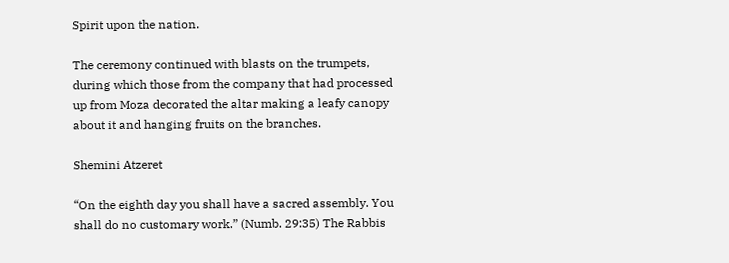Spirit upon the nation.

The ceremony continued with blasts on the trumpets, during which those from the company that had processed up from Moza decorated the altar making a leafy canopy about it and hanging fruits on the branches.

Shemini Atzeret

“On the eighth day you shall have a sacred assembly. You shall do no customary work.” (Numb. 29:35) The Rabbis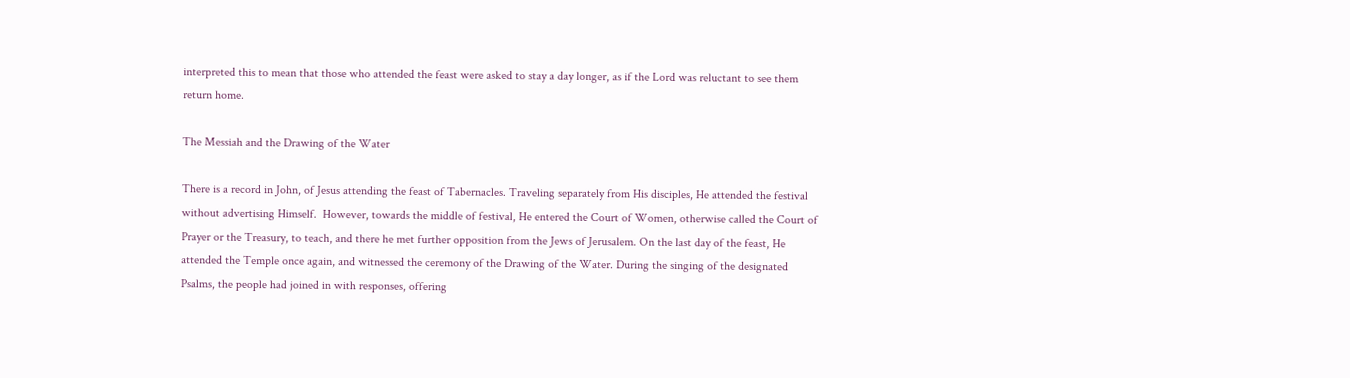interpreted this to mean that those who attended the feast were asked to stay a day longer, as if the Lord was reluctant to see them return home.

The Messiah and the Drawing of the Water

There is a record in John, of Jesus attending the feast of Tabernacles. Traveling separately from His disciples, He attended the festival without advertising Himself.  However, towards the middle of festival, He entered the Court of Women, otherwise called the Court of Prayer or the Treasury, to teach, and there he met further opposition from the Jews of Jerusalem. On the last day of the feast, He attended the Temple once again, and witnessed the ceremony of the Drawing of the Water. During the singing of the designated Psalms, the people had joined in with responses, offering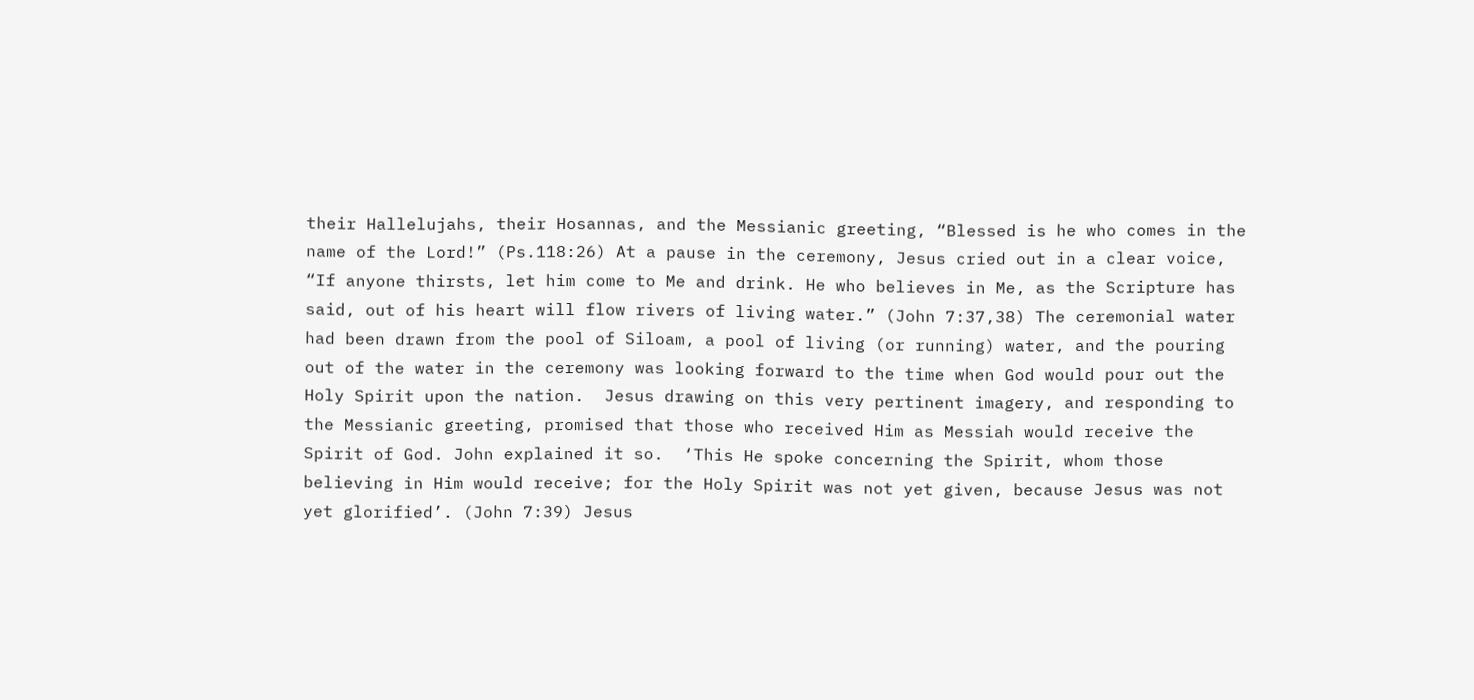their Hallelujahs, their Hosannas, and the Messianic greeting, “Blessed is he who comes in the name of the Lord!” (Ps.118:26) At a pause in the ceremony, Jesus cried out in a clear voice, “If anyone thirsts, let him come to Me and drink. He who believes in Me, as the Scripture has said, out of his heart will flow rivers of living water.” (John 7:37,38) The ceremonial water had been drawn from the pool of Siloam, a pool of living (or running) water, and the pouring out of the water in the ceremony was looking forward to the time when God would pour out the Holy Spirit upon the nation.  Jesus drawing on this very pertinent imagery, and responding to the Messianic greeting, promised that those who received Him as Messiah would receive the Spirit of God. John explained it so.  ‘This He spoke concerning the Spirit, whom those believing in Him would receive; for the Holy Spirit was not yet given, because Jesus was not yet glorified’. (John 7:39) Jesus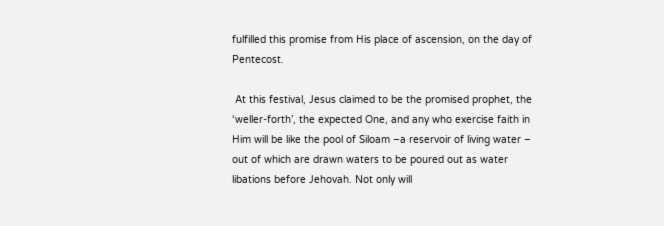fulfilled this promise from His place of ascension, on the day of Pentecost.

 At this festival, Jesus claimed to be the promised prophet, the ‘weller-forth’, the expected One, and any who exercise faith in Him will be like the pool of Siloam –a reservoir of living water – out of which are drawn waters to be poured out as water libations before Jehovah. Not only will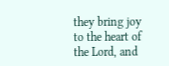they bring joy to the heart of the Lord, and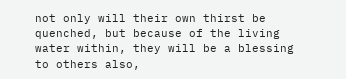not only will their own thirst be quenched, but because of the living water within, they will be a blessing to others also,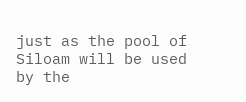just as the pool of Siloam will be used by the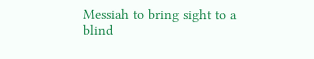Messiah to bring sight to a blind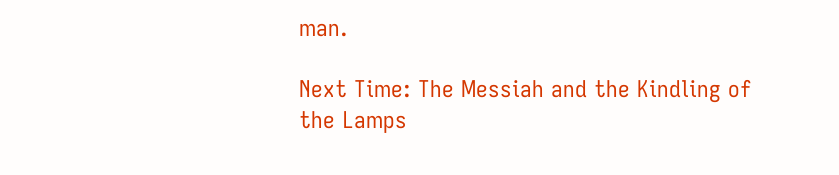man.

Next Time: The Messiah and the Kindling of the Lamps